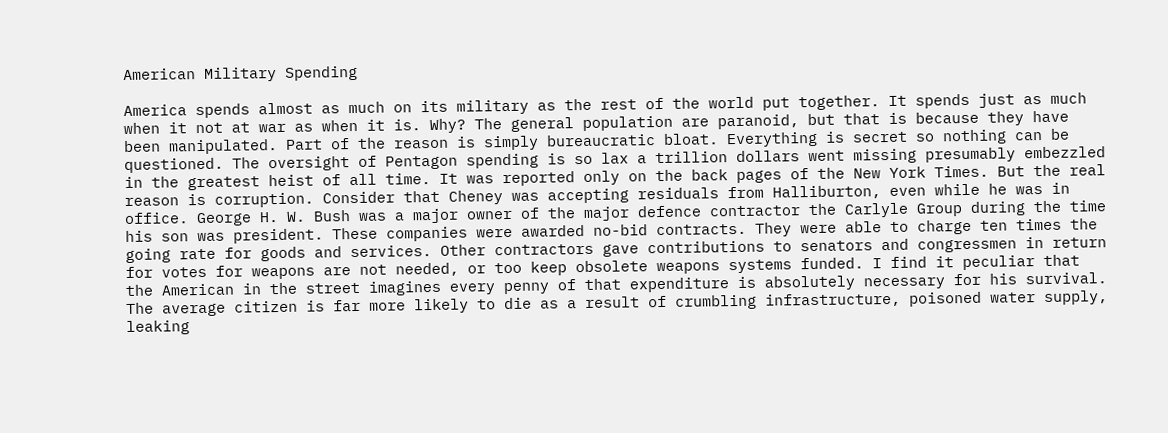American Military Spending

America spends almost as much on its military as the rest of the world put together. It spends just as much when it not at war as when it is. Why? The general population are paranoid, but that is because they have been manipulated. Part of the reason is simply bureaucratic bloat. Everything is secret so nothing can be questioned. The oversight of Pentagon spending is so lax a trillion dollars went missing presumably embezzled in the greatest heist of all time. It was reported only on the back pages of the New York Times. But the real reason is corruption. Consider that Cheney was accepting residuals from Halliburton, even while he was in office. George H. W. Bush was a major owner of the major defence contractor the Carlyle Group during the time his son was president. These companies were awarded no-bid contracts. They were able to charge ten times the going rate for goods and services. Other contractors gave contributions to senators and congressmen in return for votes for weapons are not needed, or too keep obsolete weapons systems funded. I find it peculiar that the American in the street imagines every penny of that expenditure is absolutely necessary for his survival. The average citizen is far more likely to die as a result of crumbling infrastructure, poisoned water supply, leaking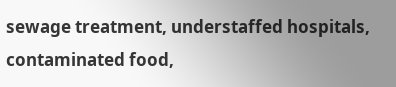sewage treatment, understaffed hospitals, contaminated food,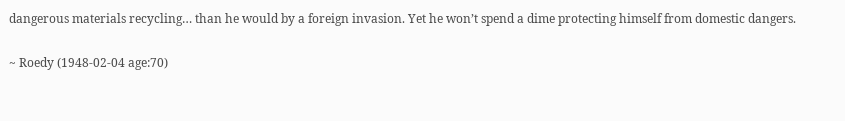dangerous materials recycling… than he would by a foreign invasion. Yet he won’t spend a dime protecting himself from domestic dangers.

~ Roedy (1948-02-04 age:70)